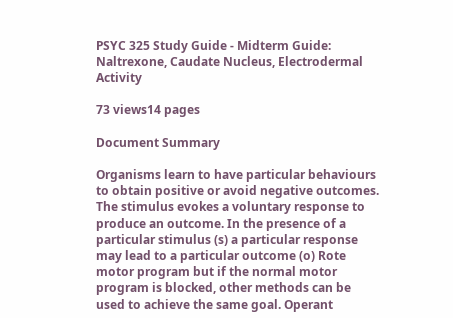PSYC 325 Study Guide - Midterm Guide: Naltrexone, Caudate Nucleus, Electrodermal Activity

73 views14 pages

Document Summary

Organisms learn to have particular behaviours to obtain positive or avoid negative outcomes. The stimulus evokes a voluntary response to produce an outcome. In the presence of a particular stimulus (s) a particular response may lead to a particular outcome (o) Rote motor program but if the normal motor program is blocked, other methods can be used to achieve the same goal. Operant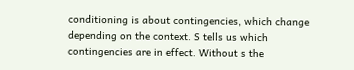conditioning is about contingencies, which change depending on the context. S tells us which contingencies are in effect. Without s the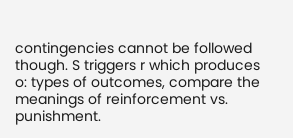contingencies cannot be followed though. S triggers r which produces o: types of outcomes, compare the meanings of reinforcement vs. punishment.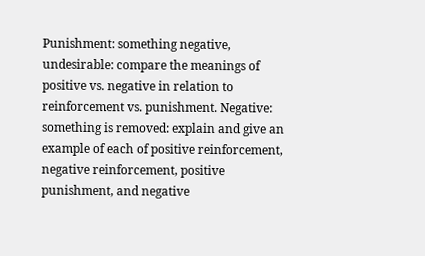Punishment: something negative, undesirable: compare the meanings of positive vs. negative in relation to reinforcement vs. punishment. Negative: something is removed: explain and give an example of each of positive reinforcement, negative reinforcement, positive punishment, and negative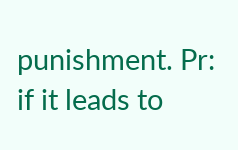punishment. Pr: if it leads to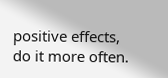positive effects, do it more often.